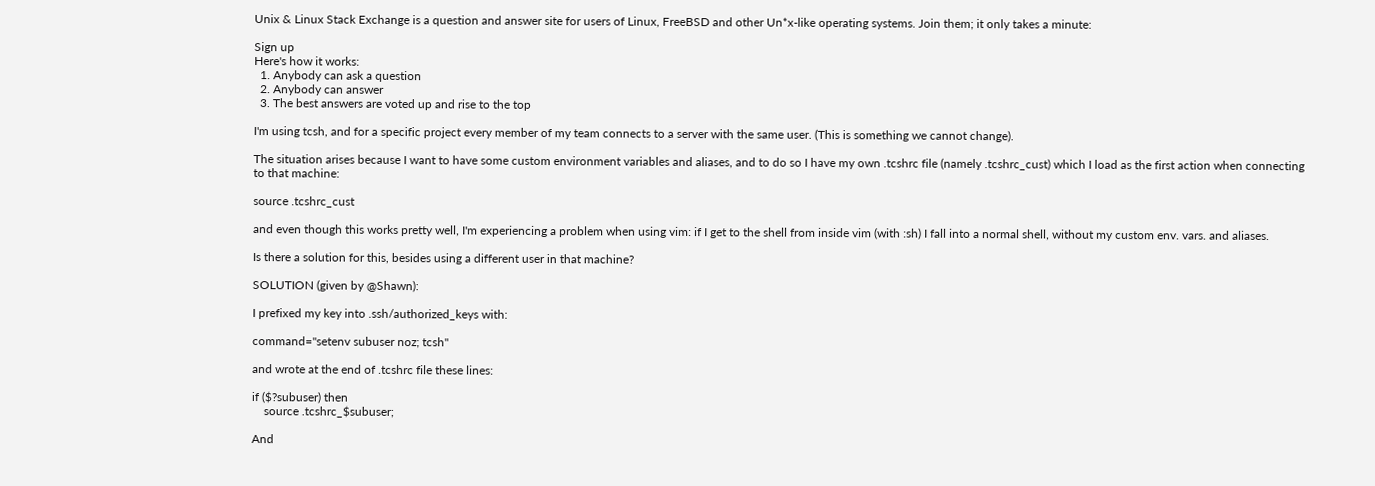Unix & Linux Stack Exchange is a question and answer site for users of Linux, FreeBSD and other Un*x-like operating systems. Join them; it only takes a minute:

Sign up
Here's how it works:
  1. Anybody can ask a question
  2. Anybody can answer
  3. The best answers are voted up and rise to the top

I'm using tcsh, and for a specific project every member of my team connects to a server with the same user. (This is something we cannot change).

The situation arises because I want to have some custom environment variables and aliases, and to do so I have my own .tcshrc file (namely .tcshrc_cust) which I load as the first action when connecting to that machine:

source .tcshrc_cust

and even though this works pretty well, I'm experiencing a problem when using vim: if I get to the shell from inside vim (with :sh) I fall into a normal shell, without my custom env. vars. and aliases.

Is there a solution for this, besides using a different user in that machine?

SOLUTION (given by @Shawn):

I prefixed my key into .ssh/authorized_keys with:

command="setenv subuser noz; tcsh"

and wrote at the end of .tcshrc file these lines:

if ($?subuser) then
    source .tcshrc_$subuser;

And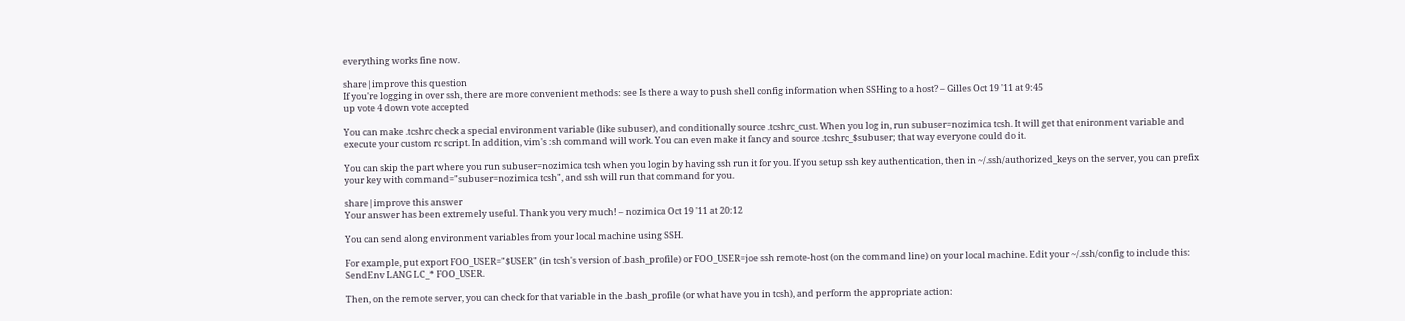everything works fine now.

share|improve this question
If you're logging in over ssh, there are more convenient methods: see Is there a way to push shell config information when SSHing to a host? – Gilles Oct 19 '11 at 9:45
up vote 4 down vote accepted

You can make .tcshrc check a special environment variable (like subuser), and conditionally source .tcshrc_cust. When you log in, run subuser=nozimica tcsh. It will get that enironment variable and execute your custom rc script. In addition, vim's :sh command will work. You can even make it fancy and source .tcshrc_$subuser; that way everyone could do it.

You can skip the part where you run subuser=nozimica tcsh when you login by having ssh run it for you. If you setup ssh key authentication, then in ~/.ssh/authorized_keys on the server, you can prefix your key with command="subuser=nozimica tcsh", and ssh will run that command for you.

share|improve this answer
Your answer has been extremely useful. Thank you very much! – nozimica Oct 19 '11 at 20:12

You can send along environment variables from your local machine using SSH.

For example, put export FOO_USER="$USER" (in tcsh's version of .bash_profile) or FOO_USER=joe ssh remote-host (on the command line) on your local machine. Edit your ~/.ssh/config to include this: SendEnv LANG LC_* FOO_USER.

Then, on the remote server, you can check for that variable in the .bash_profile (or what have you in tcsh), and perform the appropriate action: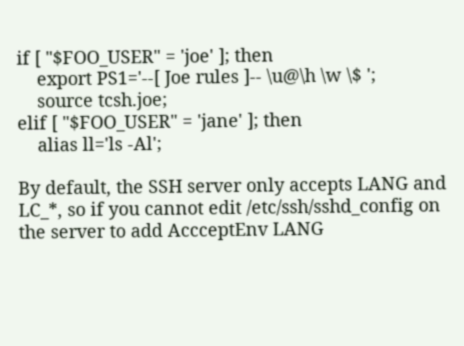if [ "$FOO_USER" = 'joe' ]; then
    export PS1='--[ Joe rules ]-- \u@\h \w \$ ';
    source tcsh.joe;
elif [ "$FOO_USER" = 'jane' ]; then
    alias ll='ls -Al';

By default, the SSH server only accepts LANG and LC_*, so if you cannot edit /etc/ssh/sshd_config on the server to add AccceptEnv LANG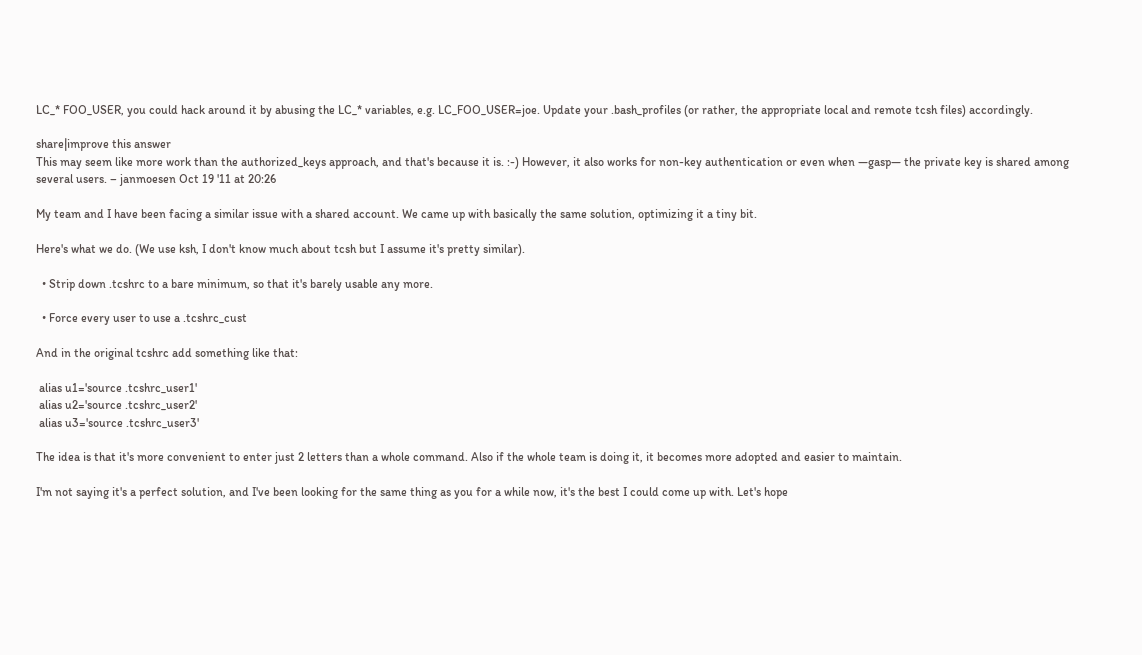LC_* FOO_USER, you could hack around it by abusing the LC_* variables, e.g. LC_FOO_USER=joe. Update your .bash_profiles (or rather, the appropriate local and remote tcsh files) accordingly.

share|improve this answer
This may seem like more work than the authorized_keys approach, and that's because it is. :-) However, it also works for non-key authentication or even when —gasp— the private key is shared among several users. – janmoesen Oct 19 '11 at 20:26

My team and I have been facing a similar issue with a shared account. We came up with basically the same solution, optimizing it a tiny bit.

Here's what we do. (We use ksh, I don't know much about tcsh but I assume it's pretty similar).

  • Strip down .tcshrc to a bare minimum, so that it's barely usable any more.

  • Force every user to use a .tcshrc_cust

And in the original tcshrc add something like that:

 alias u1='source .tcshrc_user1'
 alias u2='source .tcshrc_user2'
 alias u3='source .tcshrc_user3'

The idea is that it's more convenient to enter just 2 letters than a whole command. Also if the whole team is doing it, it becomes more adopted and easier to maintain.

I'm not saying it's a perfect solution, and I've been looking for the same thing as you for a while now, it's the best I could come up with. Let's hope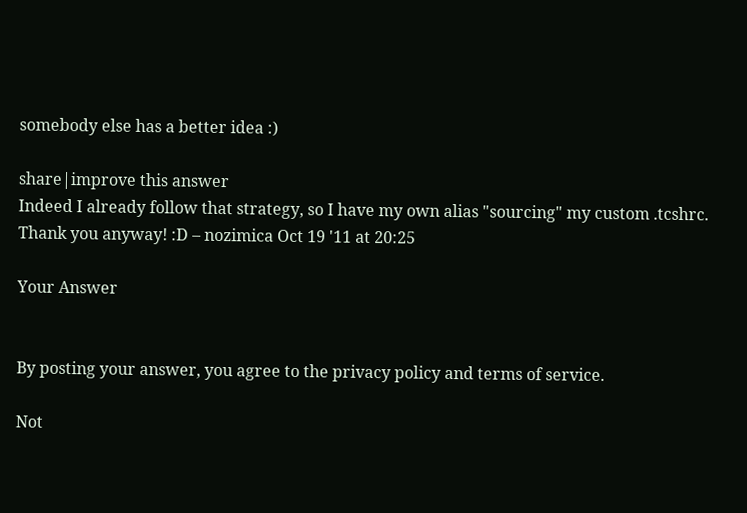somebody else has a better idea :)

share|improve this answer
Indeed I already follow that strategy, so I have my own alias "sourcing" my custom .tcshrc. Thank you anyway! :D – nozimica Oct 19 '11 at 20:25

Your Answer


By posting your answer, you agree to the privacy policy and terms of service.

Not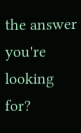the answer you're looking for?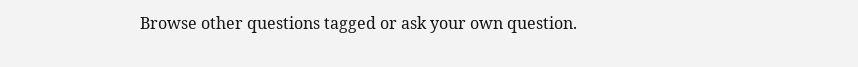Browse other questions tagged or ask your own question.